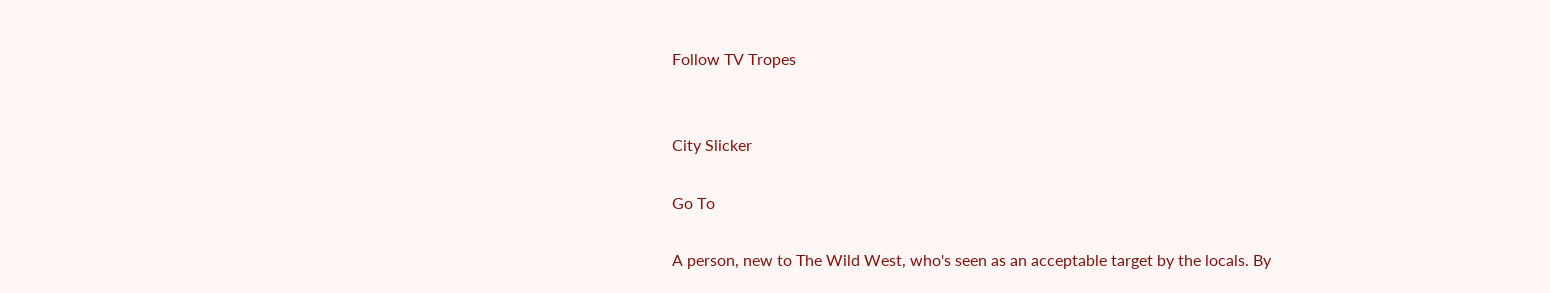Follow TV Tropes


City Slicker

Go To

A person, new to The Wild West, who's seen as an acceptable target by the locals. By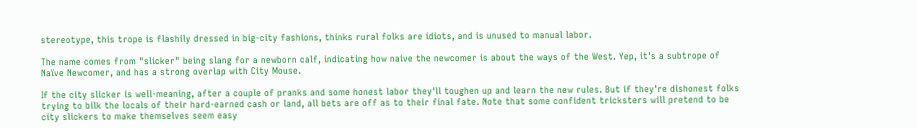stereotype, this trope is flashily dressed in big-city fashions, thinks rural folks are idiots, and is unused to manual labor.

The name comes from "slicker" being slang for a newborn calf, indicating how naive the newcomer is about the ways of the West. Yep, it's a subtrope of Naïve Newcomer, and has a strong overlap with City Mouse.

If the city slicker is well-meaning, after a couple of pranks and some honest labor they'll toughen up and learn the new rules. But if they're dishonest folks trying to bilk the locals of their hard-earned cash or land, all bets are off as to their final fate. Note that some confident tricksters will pretend to be city slickers to make themselves seem easy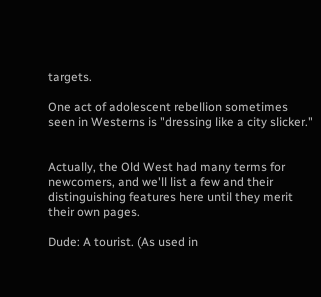targets.

One act of adolescent rebellion sometimes seen in Westerns is "dressing like a city slicker."


Actually, the Old West had many terms for newcomers, and we'll list a few and their distinguishing features here until they merit their own pages.

Dude: A tourist. (As used in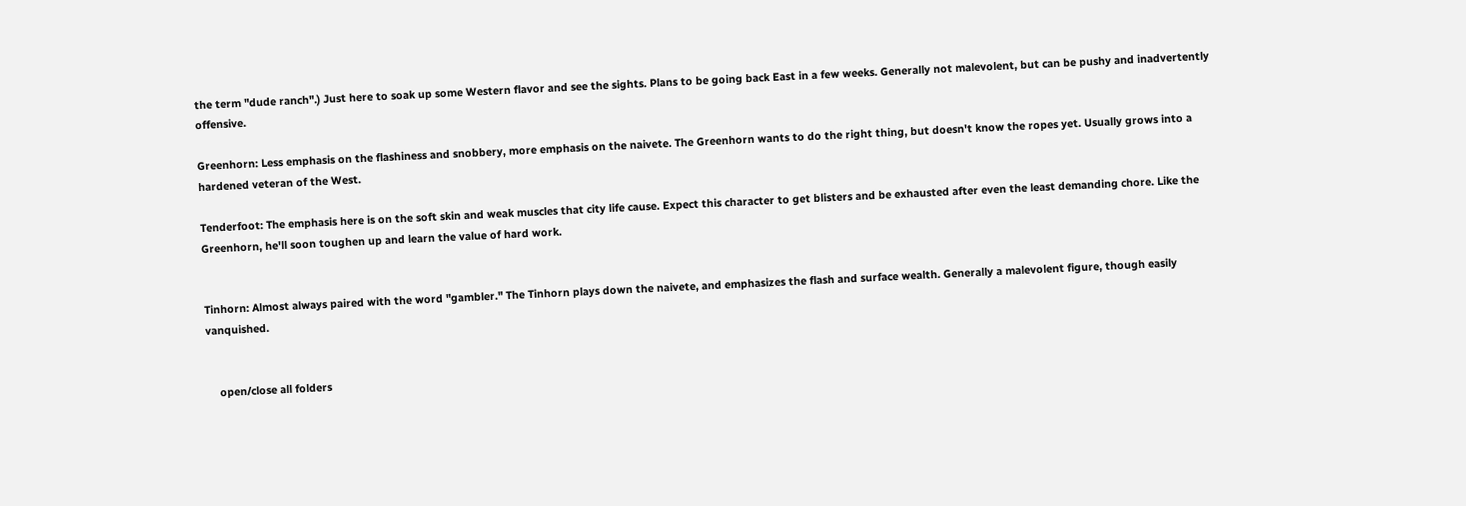the term "dude ranch".) Just here to soak up some Western flavor and see the sights. Plans to be going back East in a few weeks. Generally not malevolent, but can be pushy and inadvertently offensive.

Greenhorn: Less emphasis on the flashiness and snobbery, more emphasis on the naivete. The Greenhorn wants to do the right thing, but doesn't know the ropes yet. Usually grows into a hardened veteran of the West.

Tenderfoot: The emphasis here is on the soft skin and weak muscles that city life cause. Expect this character to get blisters and be exhausted after even the least demanding chore. Like the Greenhorn, he'll soon toughen up and learn the value of hard work.


Tinhorn: Almost always paired with the word "gambler." The Tinhorn plays down the naivete, and emphasizes the flash and surface wealth. Generally a malevolent figure, though easily vanquished.


    open/close all folders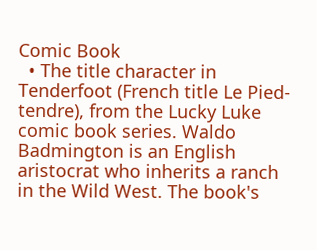Comic Book
  • The title character in Tenderfoot (French title Le Pied-tendre), from the Lucky Luke comic book series. Waldo Badmington is an English aristocrat who inherits a ranch in the Wild West. The book's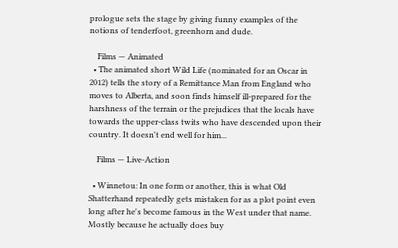prologue sets the stage by giving funny examples of the notions of tenderfoot, greenhorn and dude.

    Films — Animated
  • The animated short Wild Life (nominated for an Oscar in 2012) tells the story of a Remittance Man from England who moves to Alberta, and soon finds himself ill-prepared for the harshness of the terrain or the prejudices that the locals have towards the upper-class twits who have descended upon their country. It doesn't end well for him...

    Films — Live-Action

  • Winnetou: In one form or another, this is what Old Shatterhand repeatedly gets mistaken for as a plot point even long after he's become famous in the West under that name. Mostly because he actually does buy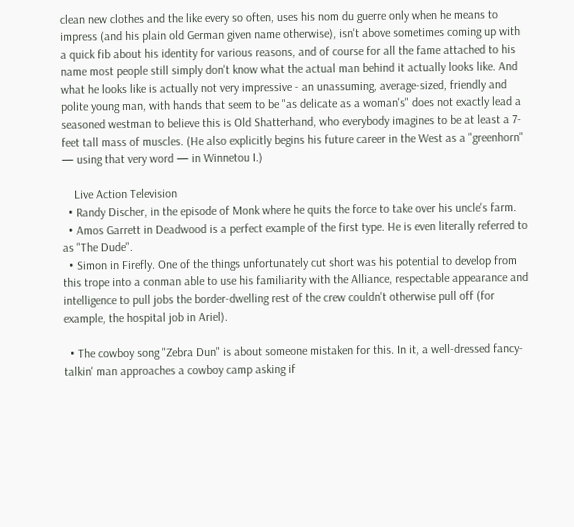clean new clothes and the like every so often, uses his nom du guerre only when he means to impress (and his plain old German given name otherwise), isn't above sometimes coming up with a quick fib about his identity for various reasons, and of course for all the fame attached to his name most people still simply don't know what the actual man behind it actually looks like. And what he looks like is actually not very impressive - an unassuming, average-sized, friendly and polite young man, with hands that seem to be "as delicate as a woman's" does not exactly lead a seasoned westman to believe this is Old Shatterhand, who everybody imagines to be at least a 7-feet tall mass of muscles. (He also explicitly begins his future career in the West as a "greenhorn" — using that very word — in Winnetou I.)

    Live Action Television
  • Randy Discher, in the episode of Monk where he quits the force to take over his uncle's farm.
  • Amos Garrett in Deadwood is a perfect example of the first type. He is even literally referred to as "The Dude".
  • Simon in Firefly. One of the things unfortunately cut short was his potential to develop from this trope into a conman able to use his familiarity with the Alliance, respectable appearance and intelligence to pull jobs the border-dwelling rest of the crew couldn't otherwise pull off (for example, the hospital job in Ariel).

  • The cowboy song "Zebra Dun" is about someone mistaken for this. In it, a well-dressed fancy-talkin' man approaches a cowboy camp asking if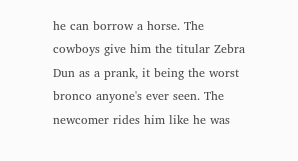he can borrow a horse. The cowboys give him the titular Zebra Dun as a prank, it being the worst bronco anyone's ever seen. The newcomer rides him like he was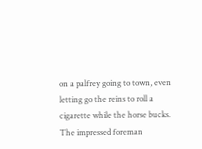on a palfrey going to town, even letting go the reins to roll a cigarette while the horse bucks. The impressed foreman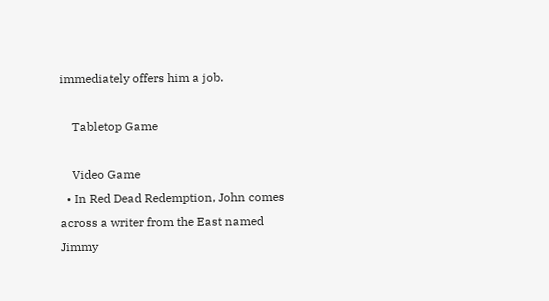immediately offers him a job.

    Tabletop Game

    Video Game
  • In Red Dead Redemption, John comes across a writer from the East named Jimmy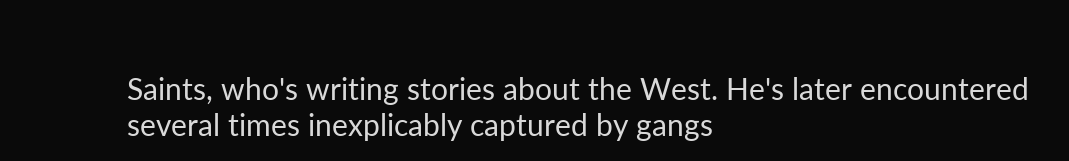Saints, who's writing stories about the West. He's later encountered several times inexplicably captured by gangs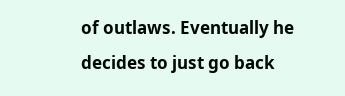of outlaws. Eventually he decides to just go back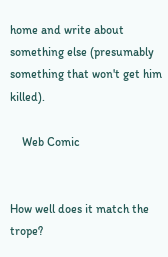home and write about something else (presumably something that won't get him killed).

    Web Comic


How well does it match the trope?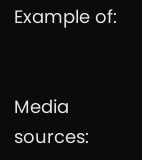Example of:


Media sources: